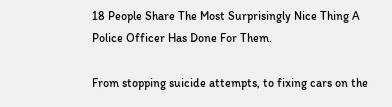18 People Share The Most Surprisingly Nice Thing A Police Officer Has Done For Them.

From stopping suicide attempts, to fixing cars on the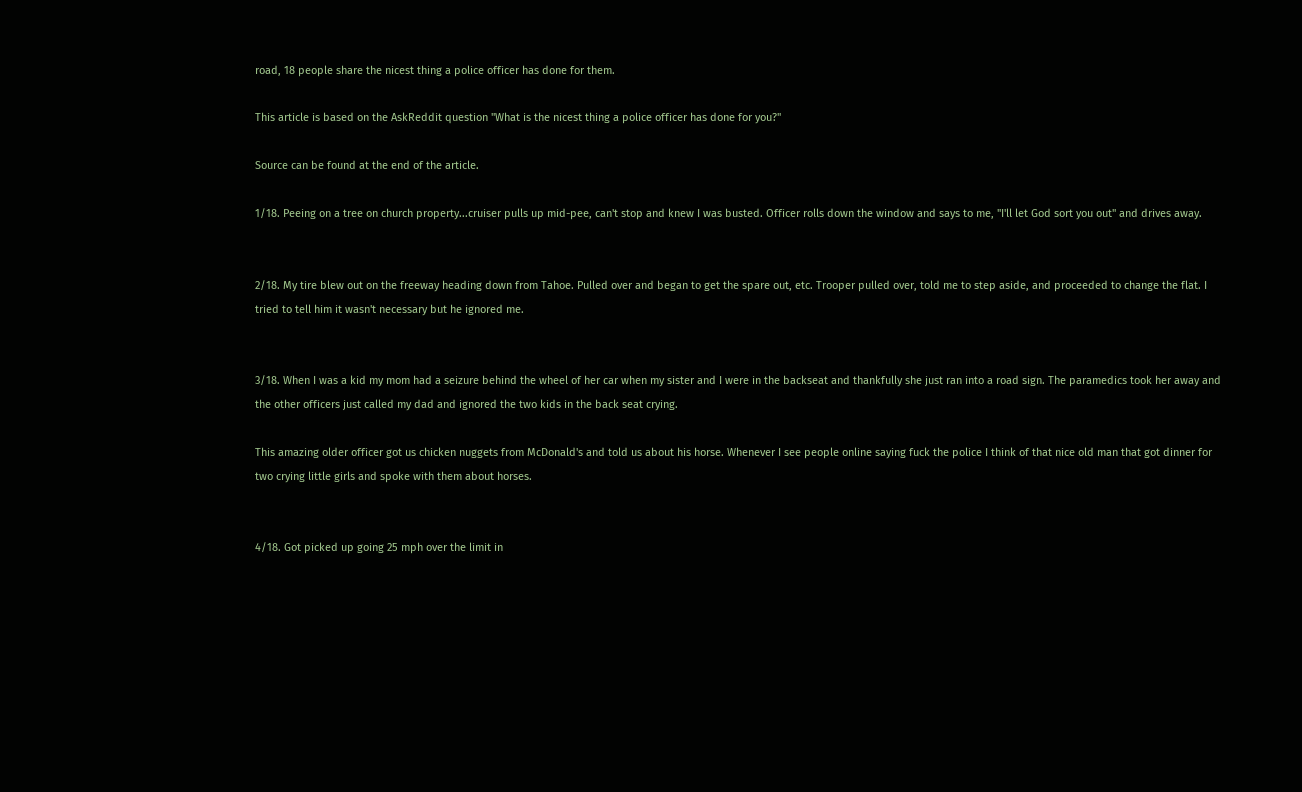road, 18 people share the nicest thing a police officer has done for them.

This article is based on the AskReddit question "What is the nicest thing a police officer has done for you?"

Source can be found at the end of the article.

1/18. Peeing on a tree on church property...cruiser pulls up mid-pee, can't stop and knew I was busted. Officer rolls down the window and says to me, "I'll let God sort you out" and drives away.


2/18. My tire blew out on the freeway heading down from Tahoe. Pulled over and began to get the spare out, etc. Trooper pulled over, told me to step aside, and proceeded to change the flat. I tried to tell him it wasn't necessary but he ignored me.


3/18. When I was a kid my mom had a seizure behind the wheel of her car when my sister and I were in the backseat and thankfully she just ran into a road sign. The paramedics took her away and the other officers just called my dad and ignored the two kids in the back seat crying.

This amazing older officer got us chicken nuggets from McDonald's and told us about his horse. Whenever I see people online saying fuck the police I think of that nice old man that got dinner for two crying little girls and spoke with them about horses.


4/18. Got picked up going 25 mph over the limit in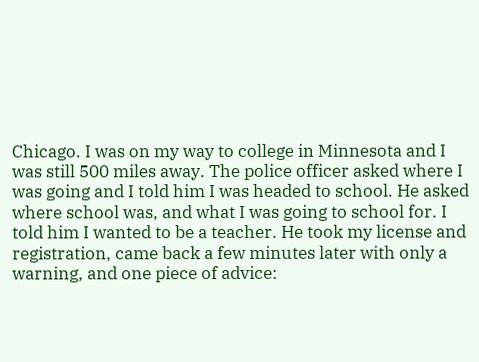Chicago. I was on my way to college in Minnesota and I was still 500 miles away. The police officer asked where I was going and I told him I was headed to school. He asked where school was, and what I was going to school for. I told him I wanted to be a teacher. He took my license and registration, came back a few minutes later with only a warning, and one piece of advice: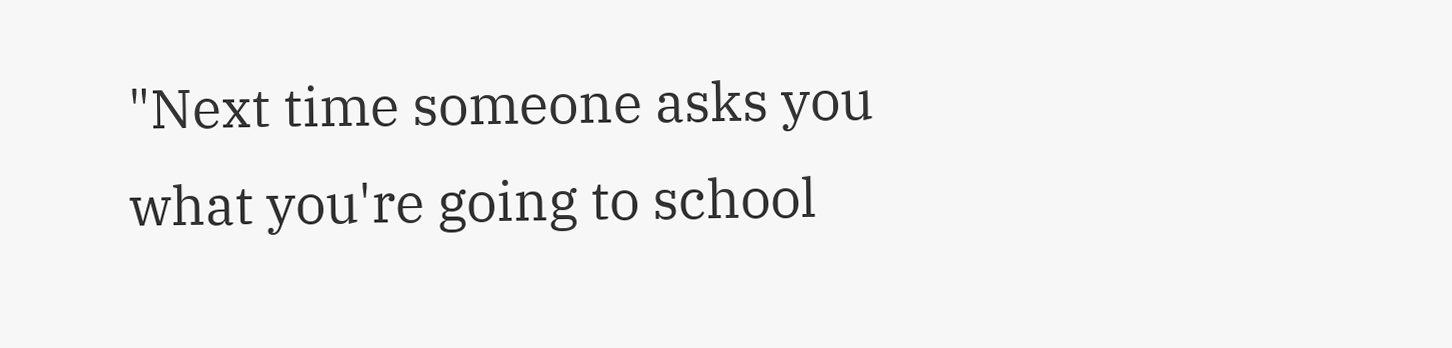"Next time someone asks you what you're going to school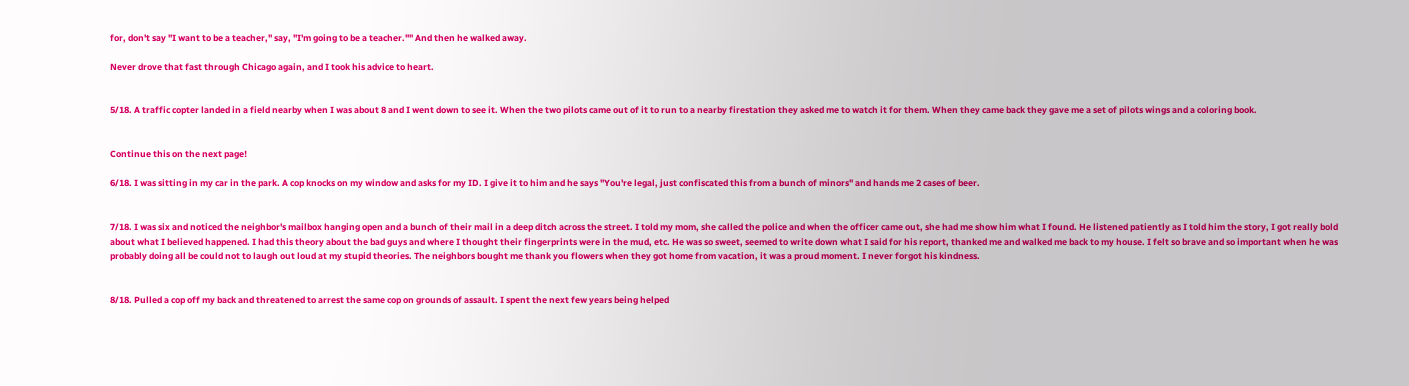for, don't say "I want to be a teacher," say, "I'm going to be a teacher."" And then he walked away.

Never drove that fast through Chicago again, and I took his advice to heart.


5/18. A traffic copter landed in a field nearby when I was about 8 and I went down to see it. When the two pilots came out of it to run to a nearby firestation they asked me to watch it for them. When they came back they gave me a set of pilots wings and a coloring book.


Continue this on the next page!

6/18. I was sitting in my car in the park. A cop knocks on my window and asks for my ID. I give it to him and he says "You're legal, just confiscated this from a bunch of minors" and hands me 2 cases of beer.


7/18. I was six and noticed the neighbor's mailbox hanging open and a bunch of their mail in a deep ditch across the street. I told my mom, she called the police and when the officer came out, she had me show him what I found. He listened patiently as I told him the story, I got really bold about what I believed happened. I had this theory about the bad guys and where I thought their fingerprints were in the mud, etc. He was so sweet, seemed to write down what I said for his report, thanked me and walked me back to my house. I felt so brave and so important when he was probably doing all be could not to laugh out loud at my stupid theories. The neighbors bought me thank you flowers when they got home from vacation, it was a proud moment. I never forgot his kindness.


8/18. Pulled a cop off my back and threatened to arrest the same cop on grounds of assault. I spent the next few years being helped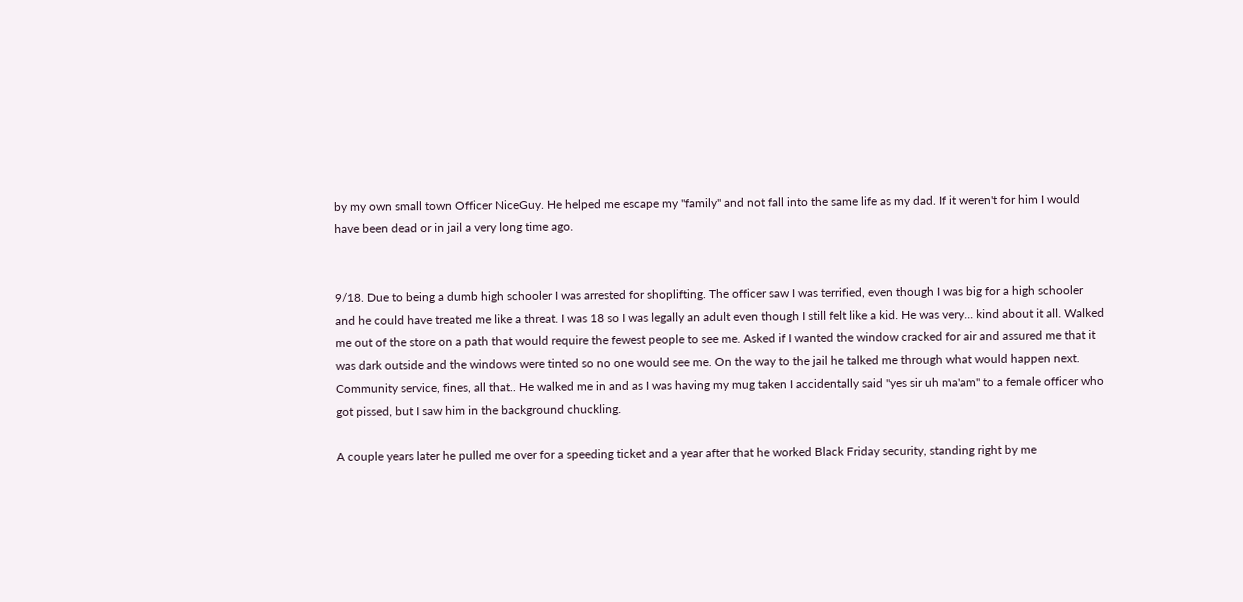by my own small town Officer NiceGuy. He helped me escape my "family" and not fall into the same life as my dad. If it weren't for him I would have been dead or in jail a very long time ago.


9/18. Due to being a dumb high schooler I was arrested for shoplifting. The officer saw I was terrified, even though I was big for a high schooler and he could have treated me like a threat. I was 18 so I was legally an adult even though I still felt like a kid. He was very... kind about it all. Walked me out of the store on a path that would require the fewest people to see me. Asked if I wanted the window cracked for air and assured me that it was dark outside and the windows were tinted so no one would see me. On the way to the jail he talked me through what would happen next. Community service, fines, all that.. He walked me in and as I was having my mug taken I accidentally said "yes sir uh ma'am" to a female officer who got pissed, but I saw him in the background chuckling.

A couple years later he pulled me over for a speeding ticket and a year after that he worked Black Friday security, standing right by me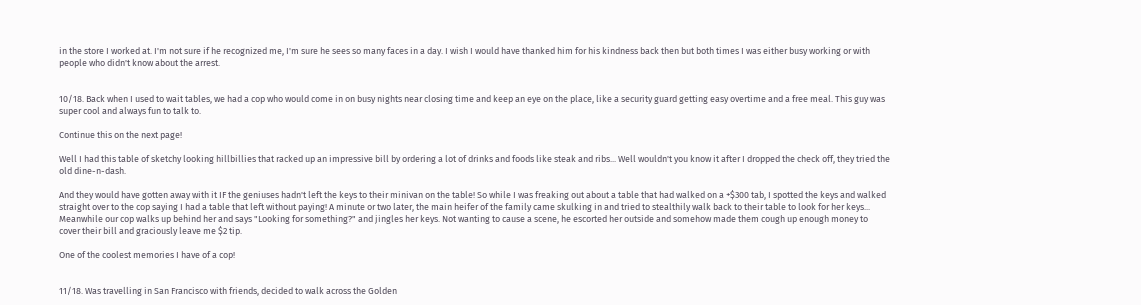in the store I worked at. I'm not sure if he recognized me, I'm sure he sees so many faces in a day. I wish I would have thanked him for his kindness back then but both times I was either busy working or with people who didn't know about the arrest.


10/18. Back when I used to wait tables, we had a cop who would come in on busy nights near closing time and keep an eye on the place, like a security guard getting easy overtime and a free meal. This guy was super cool and always fun to talk to.

Continue this on the next page!

Well I had this table of sketchy looking hillbillies that racked up an impressive bill by ordering a lot of drinks and foods like steak and ribs... Well wouldn't you know it after I dropped the check off, they tried the old dine-n-dash.

And they would have gotten away with it IF the geniuses hadn't left the keys to their minivan on the table! So while I was freaking out about a table that had walked on a +$300 tab, I spotted the keys and walked straight over to the cop saying I had a table that left without paying! A minute or two later, the main heifer of the family came skulking in and tried to stealthily walk back to their table to look for her keys... Meanwhile our cop walks up behind her and says "Looking for something?" and jingles her keys. Not wanting to cause a scene, he escorted her outside and somehow made them cough up enough money to cover their bill and graciously leave me $2 tip.

One of the coolest memories I have of a cop!


11/18. Was travelling in San Francisco with friends, decided to walk across the Golden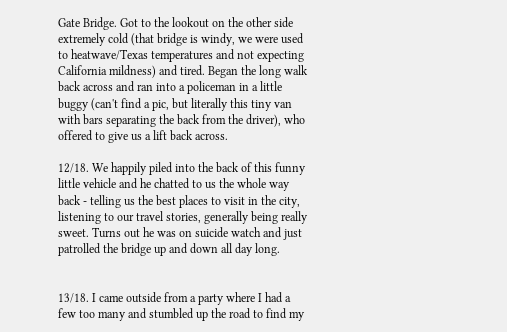Gate Bridge. Got to the lookout on the other side extremely cold (that bridge is windy, we were used to heatwave/Texas temperatures and not expecting California mildness) and tired. Began the long walk back across and ran into a policeman in a little buggy (can't find a pic, but literally this tiny van with bars separating the back from the driver), who offered to give us a lift back across.

12/18. We happily piled into the back of this funny little vehicle and he chatted to us the whole way back - telling us the best places to visit in the city, listening to our travel stories, generally being really sweet. Turns out he was on suicide watch and just patrolled the bridge up and down all day long.


13/18. I came outside from a party where I had a few too many and stumbled up the road to find my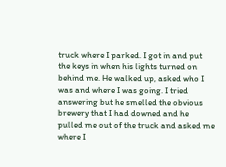truck where I parked. I got in and put the keys in when his lights turned on behind me. He walked up, asked who I was and where I was going. I tried answering but he smelled the obvious brewery that I had downed and he pulled me out of the truck and asked me where I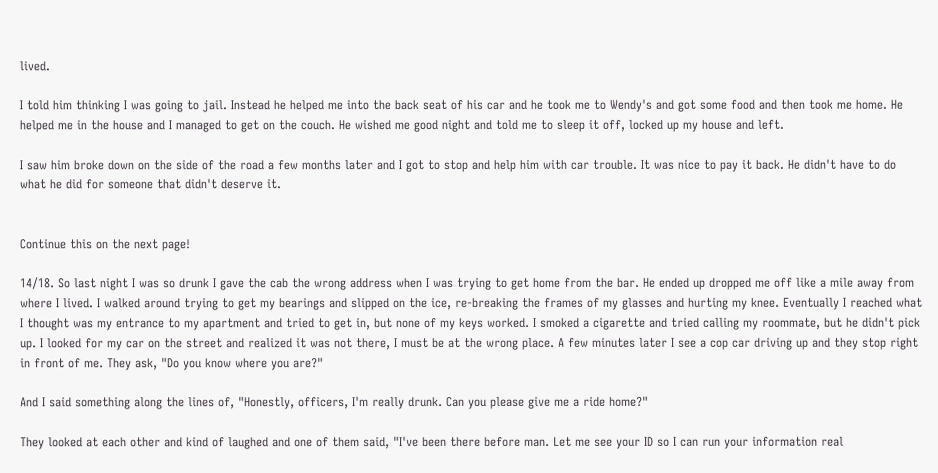lived.

I told him thinking I was going to jail. Instead he helped me into the back seat of his car and he took me to Wendy's and got some food and then took me home. He helped me in the house and I managed to get on the couch. He wished me good night and told me to sleep it off, locked up my house and left.

I saw him broke down on the side of the road a few months later and I got to stop and help him with car trouble. It was nice to pay it back. He didn't have to do what he did for someone that didn't deserve it.


Continue this on the next page!

14/18. So last night I was so drunk I gave the cab the wrong address when I was trying to get home from the bar. He ended up dropped me off like a mile away from where I lived. I walked around trying to get my bearings and slipped on the ice, re-breaking the frames of my glasses and hurting my knee. Eventually I reached what I thought was my entrance to my apartment and tried to get in, but none of my keys worked. I smoked a cigarette and tried calling my roommate, but he didn't pick up. I looked for my car on the street and realized it was not there, I must be at the wrong place. A few minutes later I see a cop car driving up and they stop right in front of me. They ask, "Do you know where you are?"

And I said something along the lines of, "Honestly, officers, I'm really drunk. Can you please give me a ride home?"

They looked at each other and kind of laughed and one of them said, "I've been there before man. Let me see your ID so I can run your information real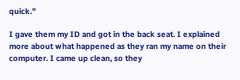quick."

I gave them my ID and got in the back seat. I explained more about what happened as they ran my name on their computer. I came up clean, so they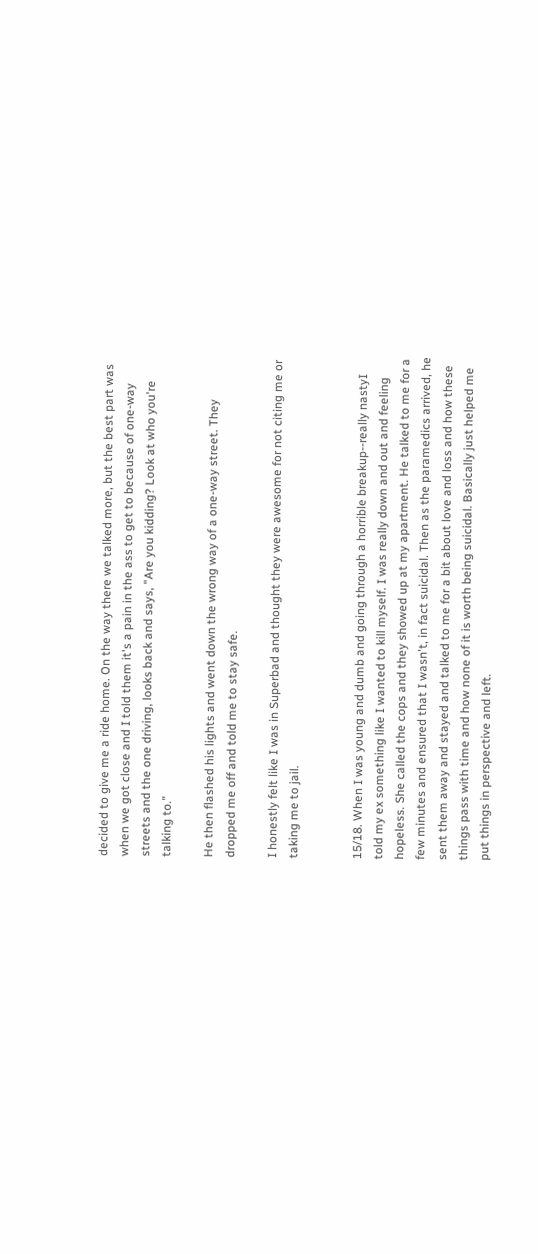decided to give me a ride home. On the way there we talked more, but the best part was when we got close and I told them it's a pain in the ass to get to because of one-way streets and the one driving, looks back and says, "Are you kidding? Look at who you're talking to."

He then flashed his lights and went down the wrong way of a one-way street. They dropped me off and told me to stay safe.

I honestly felt like I was in Superbad and thought they were awesome for not citing me or taking me to jail.


15/18. When I was young and dumb and going through a horrible breakup--really nastyI told my ex something like I wanted to kill myself. I was really down and out and feeling hopeless. She called the cops and they showed up at my apartment. He talked to me for a few minutes and ensured that I wasn't, in fact suicidal. Then as the paramedics arrived, he sent them away and stayed and talked to me for a bit about love and loss and how these things pass with time and how none of it is worth being suicidal. Basically just helped me put things in perspective and left.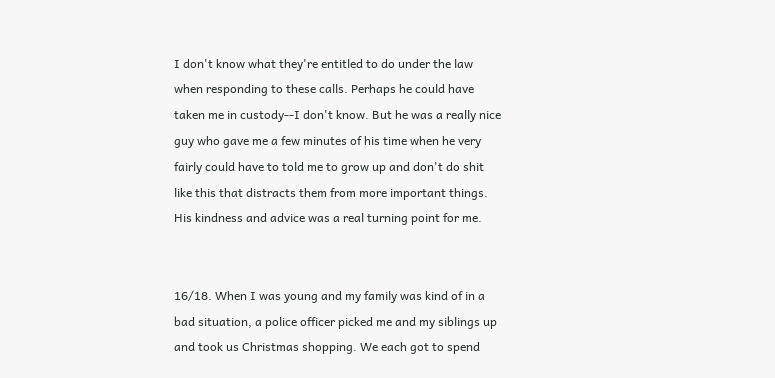I don't know what they're entitled to do under the law when responding to these calls. Perhaps he could have taken me in custody--I don't know. But he was a really nice guy who gave me a few minutes of his time when he very fairly could have to told me to grow up and don't do shit like this that distracts them from more important things. His kindness and advice was a real turning point for me.


16/18. When I was young and my family was kind of in a bad situation, a police officer picked me and my siblings up and took us Christmas shopping. We each got to spend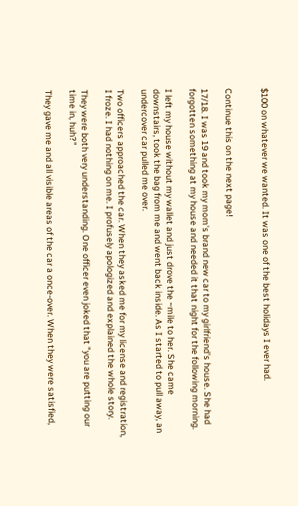$100 on whatever we wanted. It was one of the best holidays I ever had.


Continue this on the next page!

17/18. I was 19 and took my mom's brand new car to my girlfriend's house. She had forgotten something at my house and needed it that night for the following morning.

I left my house without my wallet and just drove the ~mile to her. She came downstairs, took the bag from me and went back inside. As I started to pull away, an undercover car pulled me over.

Two officers approached the car. When they asked me for my license and registration, I froze. I had nothing on me. I profusely apologized and explained the whole story.

They were both very understanding. One officer even joked that "you are putting our time in, huh?"

They gave me and all visible areas of the car a once-over. When they were satisfied,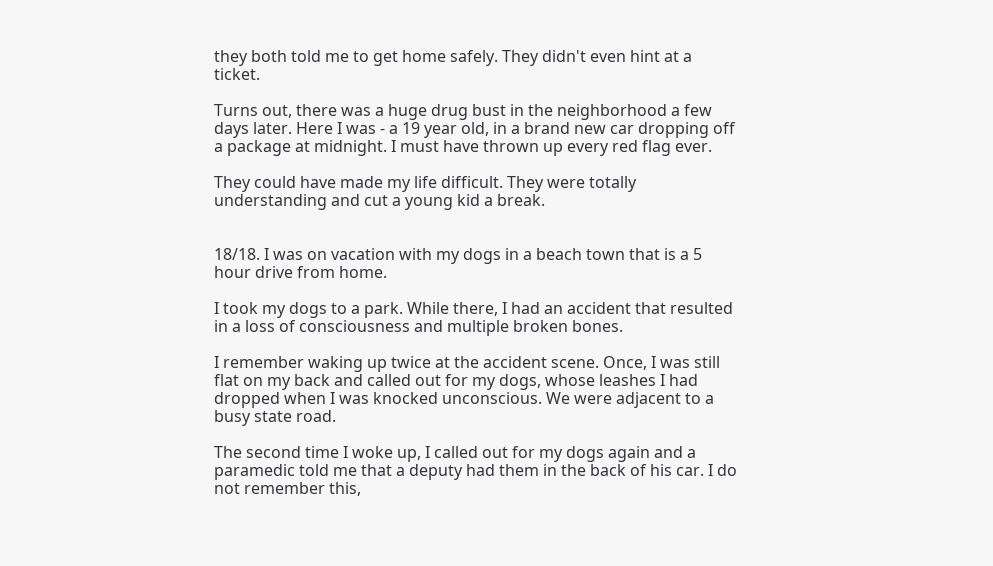they both told me to get home safely. They didn't even hint at a ticket.

Turns out, there was a huge drug bust in the neighborhood a few days later. Here I was - a 19 year old, in a brand new car dropping off a package at midnight. I must have thrown up every red flag ever.

They could have made my life difficult. They were totally understanding and cut a young kid a break.


18/18. I was on vacation with my dogs in a beach town that is a 5 hour drive from home.

I took my dogs to a park. While there, I had an accident that resulted in a loss of consciousness and multiple broken bones.

I remember waking up twice at the accident scene. Once, I was still flat on my back and called out for my dogs, whose leashes I had dropped when I was knocked unconscious. We were adjacent to a busy state road.

The second time I woke up, I called out for my dogs again and a paramedic told me that a deputy had them in the back of his car. I do not remember this,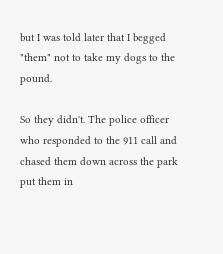but I was told later that I begged "them" not to take my dogs to the pound.

So they didn't. The police officer who responded to the 911 call and chased them down across the park put them in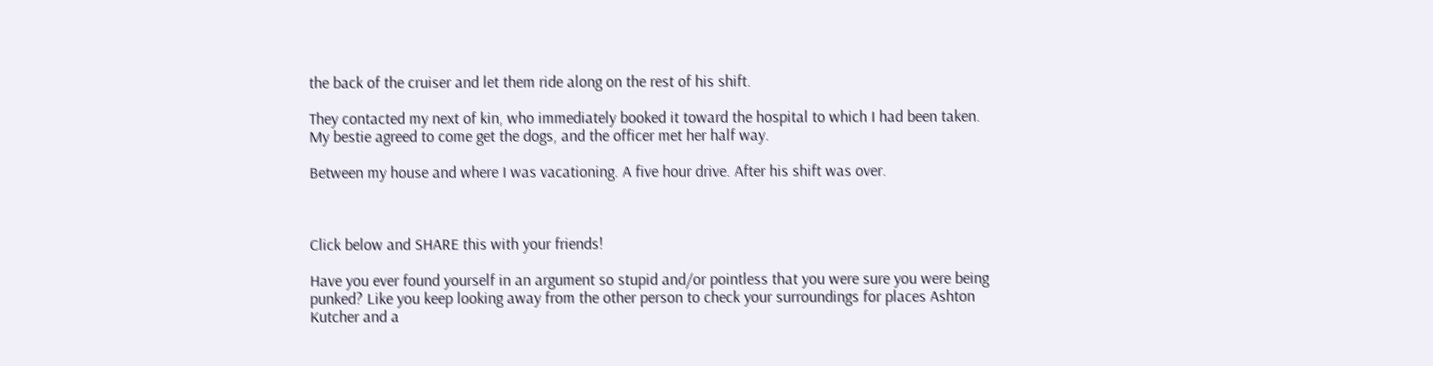the back of the cruiser and let them ride along on the rest of his shift.

They contacted my next of kin, who immediately booked it toward the hospital to which I had been taken. My bestie agreed to come get the dogs, and the officer met her half way.

Between my house and where I was vacationing. A five hour drive. After his shift was over.



Click below and SHARE this with your friends!

Have you ever found yourself in an argument so stupid and/or pointless that you were sure you were being punked? Like you keep looking away from the other person to check your surroundings for places Ashton Kutcher and a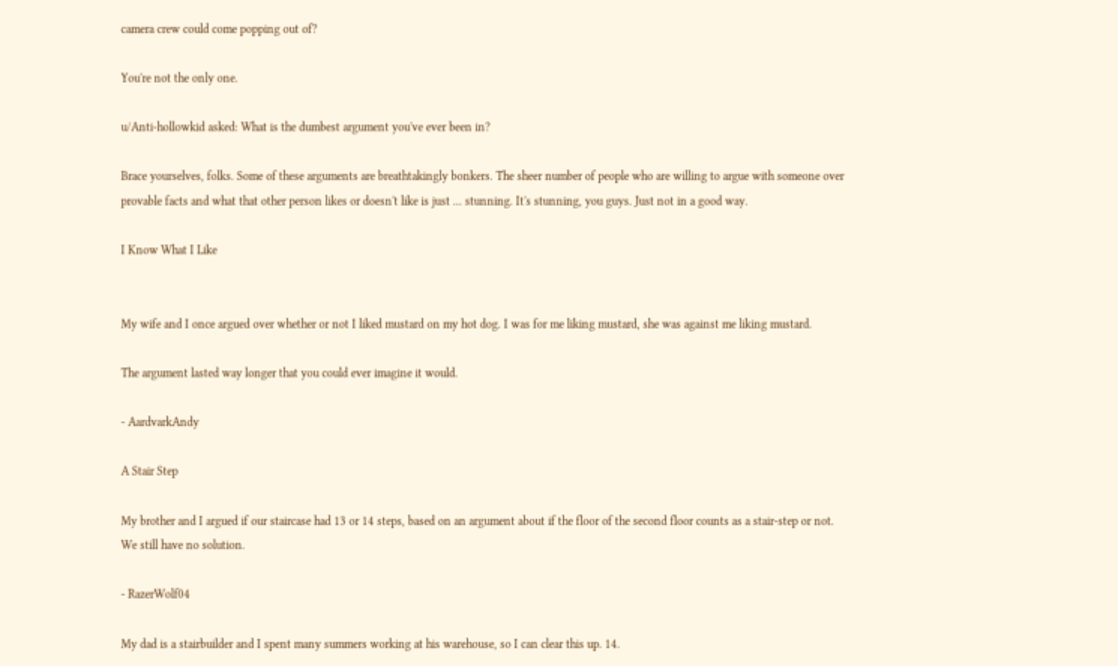camera crew could come popping out of?

You're not the only one.

u/Anti-hollowkid asked: What is the dumbest argument you've ever been in?

Brace yourselves, folks. Some of these arguments are breathtakingly bonkers. The sheer number of people who are willing to argue with someone over provable facts and what that other person likes or doesn't like is just ... stunning. It's stunning, you guys. Just not in a good way.

I Know What I Like


My wife and I once argued over whether or not I liked mustard on my hot dog. I was for me liking mustard, she was against me liking mustard.

The argument lasted way longer that you could ever imagine it would.

- AardvarkAndy

A Stair Step

My brother and I argued if our staircase had 13 or 14 steps, based on an argument about if the floor of the second floor counts as a stair-step or not. We still have no solution.

- RazerWolf04

My dad is a stairbuilder and I spent many summers working at his warehouse, so I can clear this up. 14.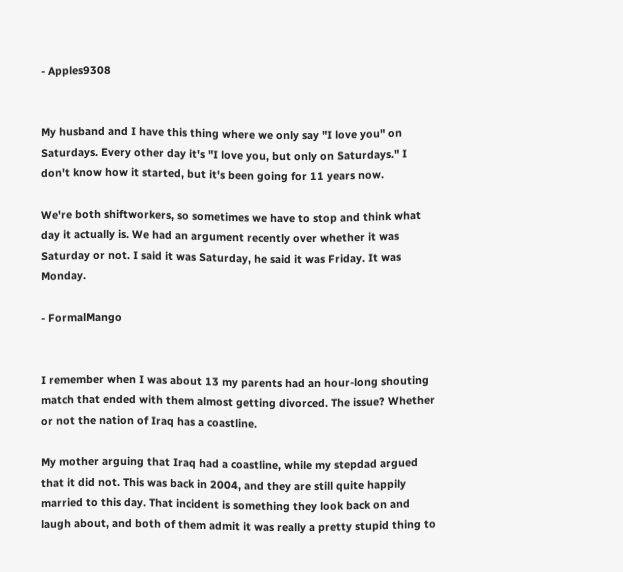- Apples9308


My husband and I have this thing where we only say "I love you" on Saturdays. Every other day it's "I love you, but only on Saturdays." I don't know how it started, but it's been going for 11 years now.

We're both shiftworkers, so sometimes we have to stop and think what day it actually is. We had an argument recently over whether it was Saturday or not. I said it was Saturday, he said it was Friday. It was Monday.

- FormalMango


I remember when I was about 13 my parents had an hour-long shouting match that ended with them almost getting divorced. The issue? Whether or not the nation of Iraq has a coastline.

My mother arguing that Iraq had a coastline, while my stepdad argued that it did not. This was back in 2004, and they are still quite happily married to this day. That incident is something they look back on and laugh about, and both of them admit it was really a pretty stupid thing to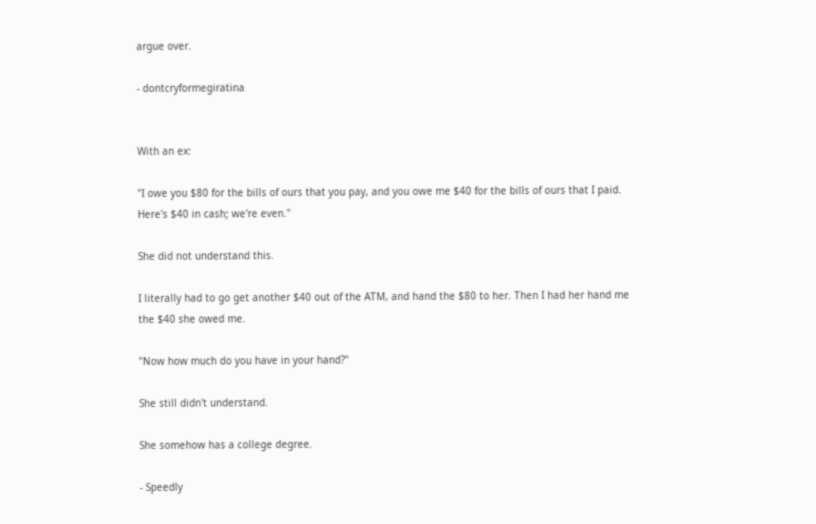argue over.

- dontcryformegiratina


With an ex:

"I owe you $80 for the bills of ours that you pay, and you owe me $40 for the bills of ours that I paid. Here's $40 in cash; we're even."

She did not understand this.

I literally had to go get another $40 out of the ATM, and hand the $80 to her. Then I had her hand me the $40 she owed me.

"Now how much do you have in your hand?"

She still didn't understand.

She somehow has a college degree.

- Speedly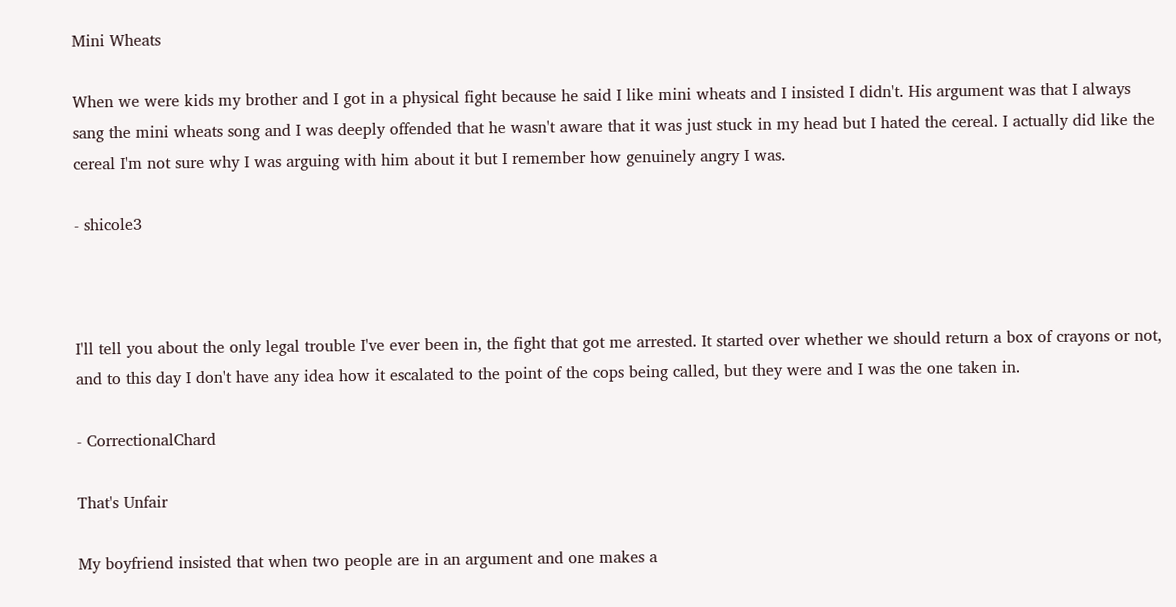Mini Wheats

When we were kids my brother and I got in a physical fight because he said I like mini wheats and I insisted I didn't. His argument was that I always sang the mini wheats song and I was deeply offended that he wasn't aware that it was just stuck in my head but I hated the cereal. I actually did like the cereal I'm not sure why I was arguing with him about it but I remember how genuinely angry I was.

- shicole3



I'll tell you about the only legal trouble I've ever been in, the fight that got me arrested. It started over whether we should return a box of crayons or not, and to this day I don't have any idea how it escalated to the point of the cops being called, but they were and I was the one taken in.

- CorrectionalChard

That's Unfair

My boyfriend insisted that when two people are in an argument and one makes a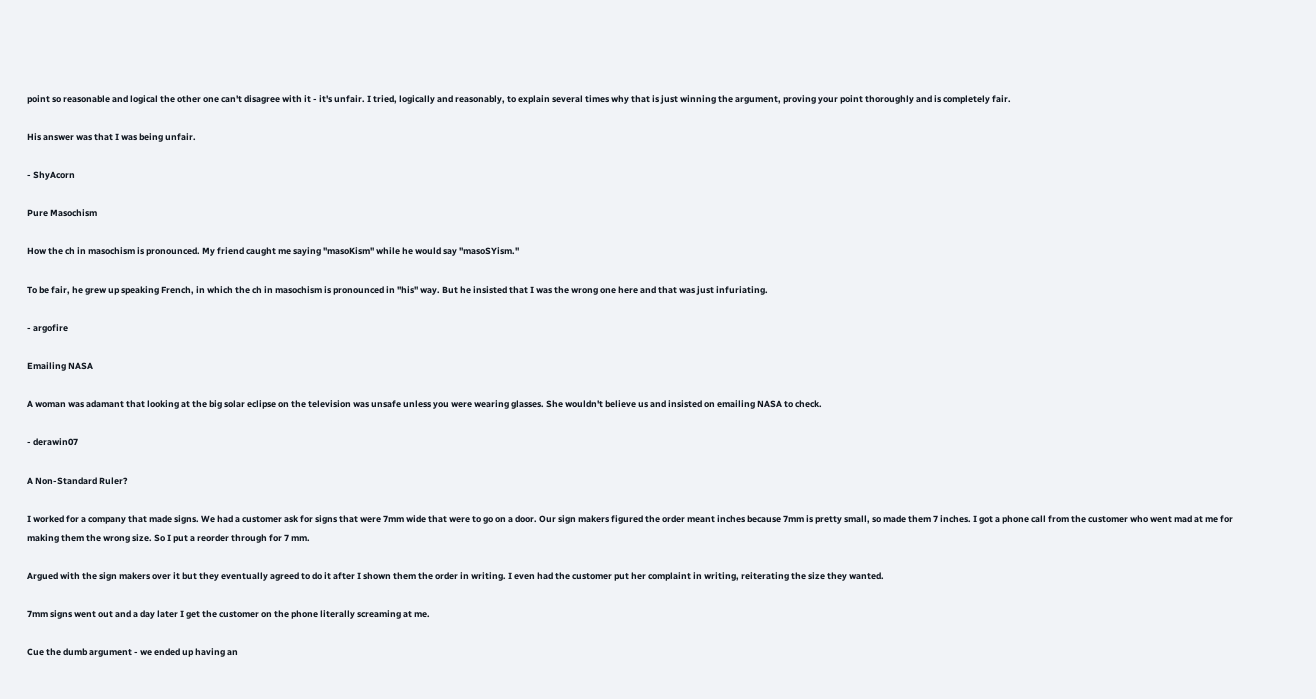point so reasonable and logical the other one can't disagree with it - it's unfair. I tried, logically and reasonably, to explain several times why that is just winning the argument, proving your point thoroughly and is completely fair.

His answer was that I was being unfair.

- ShyAcorn

Pure Masochism

How the ch in masochism is pronounced. My friend caught me saying "masoKism" while he would say "masoSYism."

To be fair, he grew up speaking French, in which the ch in masochism is pronounced in "his" way. But he insisted that I was the wrong one here and that was just infuriating.

- argofire

Emailing NASA

A woman was adamant that looking at the big solar eclipse on the television was unsafe unless you were wearing glasses. She wouldn't believe us and insisted on emailing NASA to check.

- derawin07

A Non-Standard Ruler?

I worked for a company that made signs. We had a customer ask for signs that were 7mm wide that were to go on a door. Our sign makers figured the order meant inches because 7mm is pretty small, so made them 7 inches. I got a phone call from the customer who went mad at me for making them the wrong size. So I put a reorder through for 7 mm.

Argued with the sign makers over it but they eventually agreed to do it after I shown them the order in writing. I even had the customer put her complaint in writing, reiterating the size they wanted.

7mm signs went out and a day later I get the customer on the phone literally screaming at me.

Cue the dumb argument - we ended up having an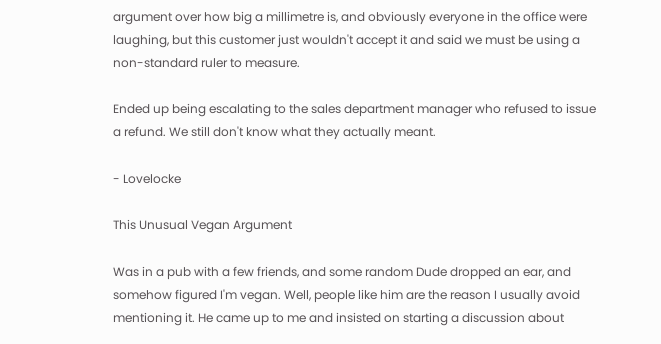argument over how big a millimetre is, and obviously everyone in the office were laughing, but this customer just wouldn't accept it and said we must be using a non-standard ruler to measure.

Ended up being escalating to the sales department manager who refused to issue a refund. We still don't know what they actually meant.

- Lovelocke

This Unusual Vegan Argument

Was in a pub with a few friends, and some random Dude dropped an ear, and somehow figured I'm vegan. Well, people like him are the reason I usually avoid mentioning it. He came up to me and insisted on starting a discussion about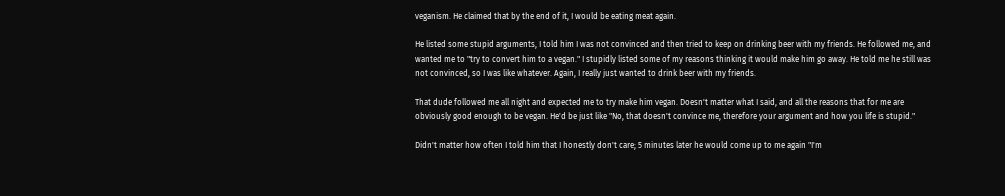veganism. He claimed that by the end of it, I would be eating meat again.

He listed some stupid arguments, I told him I was not convinced and then tried to keep on drinking beer with my friends. He followed me, and wanted me to "try to convert him to a vegan." I stupidly listed some of my reasons thinking it would make him go away. He told me he still was not convinced, so I was like whatever. Again, I really just wanted to drink beer with my friends.

That dude followed me all night and expected me to try make him vegan. Doesn't matter what I said, and all the reasons that for me are obviously good enough to be vegan. He'd be just like "No, that doesn't convince me, therefore your argument and how you life is stupid."

Didn't matter how often I told him that I honestly don't care; 5 minutes later he would come up to me again "I'm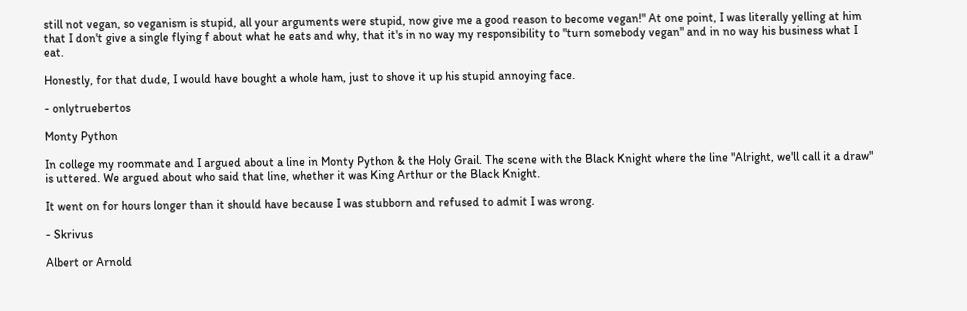still not vegan, so veganism is stupid, all your arguments were stupid, now give me a good reason to become vegan!" At one point, I was literally yelling at him that I don't give a single flying f about what he eats and why, that it's in no way my responsibility to "turn somebody vegan" and in no way his business what I eat.

Honestly, for that dude, I would have bought a whole ham, just to shove it up his stupid annoying face.

- onlytruebertos

Monty Python

In college my roommate and I argued about a line in Monty Python & the Holy Grail. The scene with the Black Knight where the line "Alright, we'll call it a draw" is uttered. We argued about who said that line, whether it was King Arthur or the Black Knight.

It went on for hours longer than it should have because I was stubborn and refused to admit I was wrong.

- Skrivus

Albert or Arnold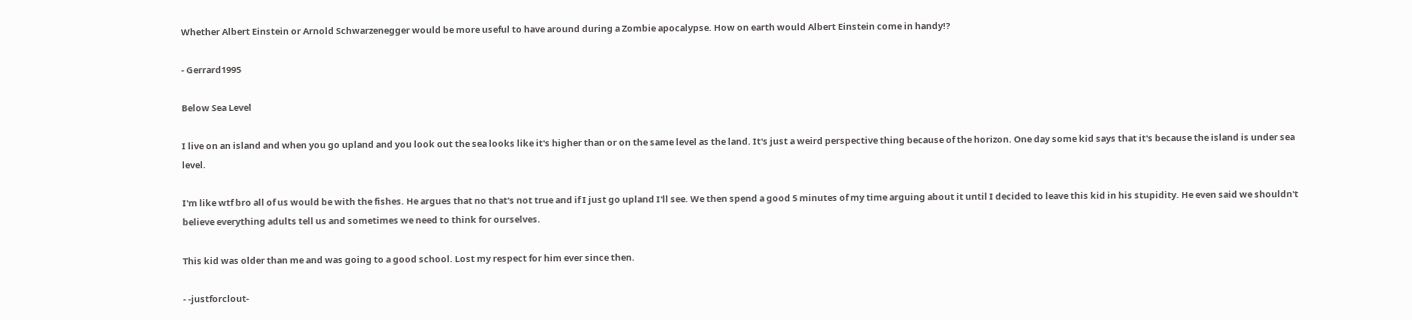Whether Albert Einstein or Arnold Schwarzenegger would be more useful to have around during a Zombie apocalypse. How on earth would Albert Einstein come in handy!?

- Gerrard1995

Below Sea Level

I live on an island and when you go upland and you look out the sea looks like it's higher than or on the same level as the land. It's just a weird perspective thing because of the horizon. One day some kid says that it's because the island is under sea level.

I'm like wtf bro all of us would be with the fishes. He argues that no that's not true and if I just go upland I'll see. We then spend a good 5 minutes of my time arguing about it until I decided to leave this kid in his stupidity. He even said we shouldn't believe everything adults tell us and sometimes we need to think for ourselves.

This kid was older than me and was going to a good school. Lost my respect for him ever since then.

- -justforclout-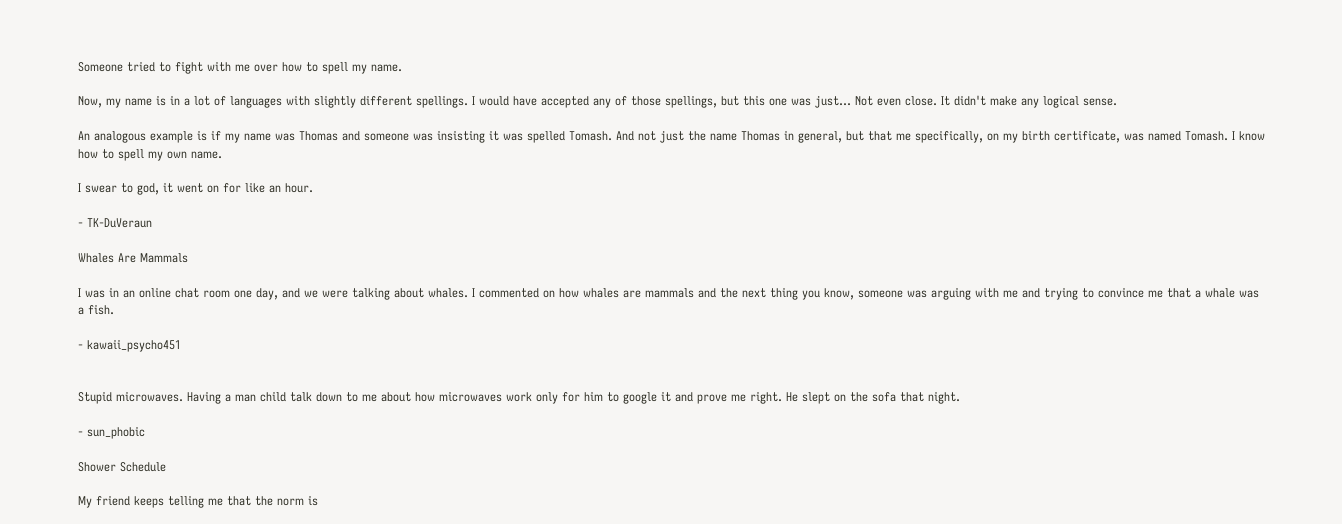Someone tried to fight with me over how to spell my name.

Now, my name is in a lot of languages with slightly different spellings. I would have accepted any of those spellings, but this one was just... Not even close. It didn't make any logical sense.

An analogous example is if my name was Thomas and someone was insisting it was spelled Tomash. And not just the name Thomas in general, but that me specifically, on my birth certificate, was named Tomash. I know how to spell my own name.

I swear to god, it went on for like an hour.

- TK-DuVeraun

Whales Are Mammals

I was in an online chat room one day, and we were talking about whales. I commented on how whales are mammals and the next thing you know, someone was arguing with me and trying to convince me that a whale was a fish.

- kawaii_psycho451


Stupid microwaves. Having a man child talk down to me about how microwaves work only for him to google it and prove me right. He slept on the sofa that night.

- sun_phobic

Shower Schedule

My friend keeps telling me that the norm is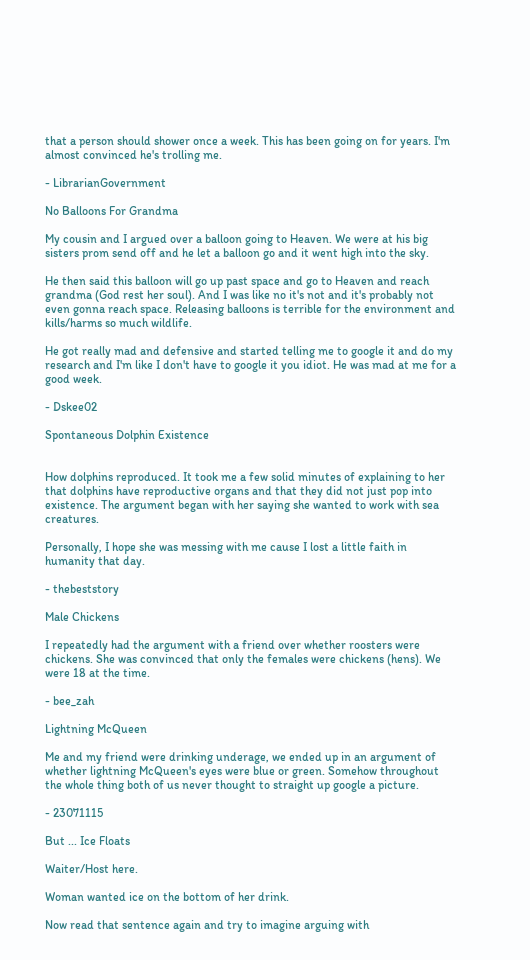that a person should shower once a week. This has been going on for years. I'm almost convinced he's trolling me.

- LibrarianGovernment

No Balloons For Grandma

My cousin and I argued over a balloon going to Heaven. We were at his big sisters prom send off and he let a balloon go and it went high into the sky.

He then said this balloon will go up past space and go to Heaven and reach grandma (God rest her soul). And I was like no it's not and it's probably not even gonna reach space. Releasing balloons is terrible for the environment and kills/harms so much wildlife.

He got really mad and defensive and started telling me to google it and do my research and I'm like I don't have to google it you idiot. He was mad at me for a good week.

- Dskee02

Spontaneous Dolphin Existence


How dolphins reproduced. It took me a few solid minutes of explaining to her that dolphins have reproductive organs and that they did not just pop into existence. The argument began with her saying she wanted to work with sea creatures.

Personally, I hope she was messing with me cause I lost a little faith in humanity that day.

- thebeststory

Male Chickens

I repeatedly had the argument with a friend over whether roosters were chickens. She was convinced that only the females were chickens (hens). We were 18 at the time.

- bee_zah

Lightning McQueen

Me and my friend were drinking underage, we ended up in an argument of whether lightning McQueen's eyes were blue or green. Somehow throughout the whole thing both of us never thought to straight up google a picture.

- 23071115

But ... Ice Floats

Waiter/Host here.

Woman wanted ice on the bottom of her drink.

Now read that sentence again and try to imagine arguing with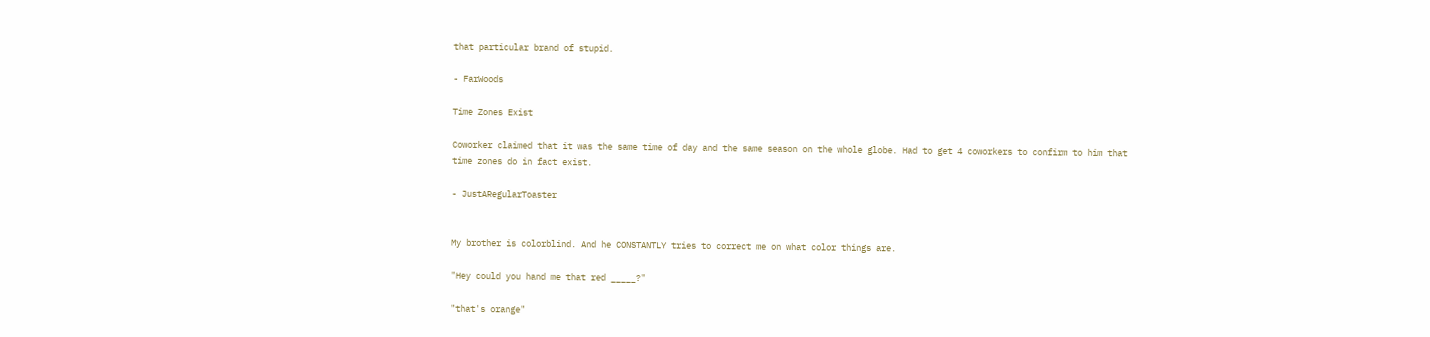that particular brand of stupid.

- FarWoods

Time Zones Exist

Coworker claimed that it was the same time of day and the same season on the whole globe. Had to get 4 coworkers to confirm to him that time zones do in fact exist.

- JustARegularToaster


My brother is colorblind. And he CONSTANTLY tries to correct me on what color things are.

"Hey could you hand me that red _____?"

"that's orange"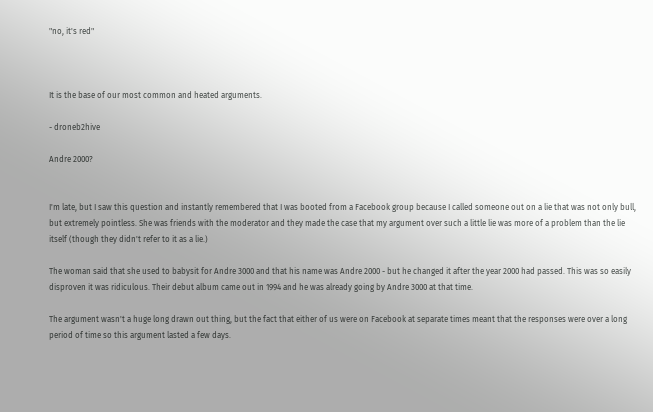"no, it's red"



It is the base of our most common and heated arguments.

- droneb2hive

Andre 2000?


I'm late, but I saw this question and instantly remembered that I was booted from a Facebook group because I called someone out on a lie that was not only bull, but extremely pointless. She was friends with the moderator and they made the case that my argument over such a little lie was more of a problem than the lie itself (though they didn't refer to it as a lie.)

The woman said that she used to babysit for Andre 3000 and that his name was Andre 2000 - but he changed it after the year 2000 had passed. This was so easily disproven it was ridiculous. Their debut album came out in 1994 and he was already going by Andre 3000 at that time.

The argument wasn't a huge long drawn out thing, but the fact that either of us were on Facebook at separate times meant that the responses were over a long period of time so this argument lasted a few days.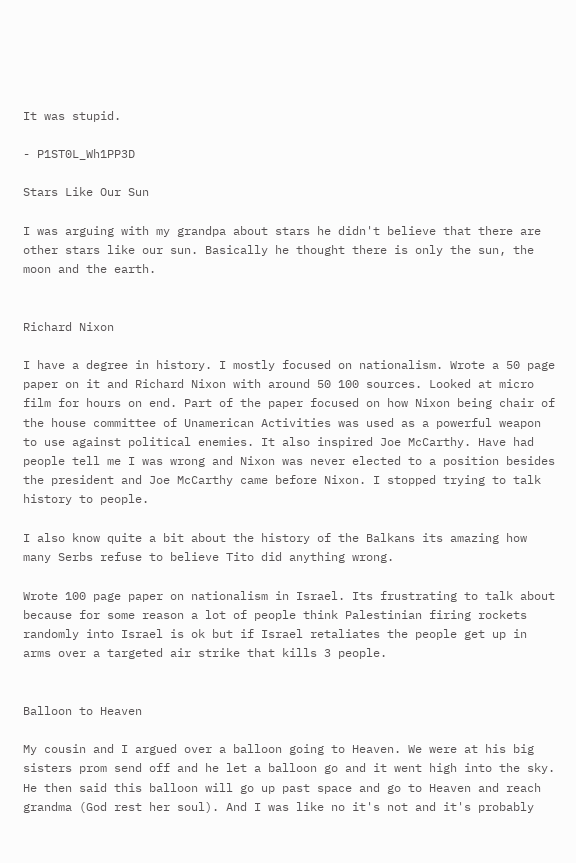It was stupid.

- P1ST0L_Wh1PP3D

Stars Like Our Sun

I was arguing with my grandpa about stars he didn't believe that there are other stars like our sun. Basically he thought there is only the sun, the moon and the earth.


Richard Nixon

I have a degree in history. I mostly focused on nationalism. Wrote a 50 page paper on it and Richard Nixon with around 50 100 sources. Looked at micro film for hours on end. Part of the paper focused on how Nixon being chair of the house committee of Unamerican Activities was used as a powerful weapon to use against political enemies. It also inspired Joe McCarthy. Have had people tell me I was wrong and Nixon was never elected to a position besides the president and Joe McCarthy came before Nixon. I stopped trying to talk history to people.

I also know quite a bit about the history of the Balkans its amazing how many Serbs refuse to believe Tito did anything wrong.

Wrote 100 page paper on nationalism in Israel. Its frustrating to talk about because for some reason a lot of people think Palestinian firing rockets randomly into Israel is ok but if Israel retaliates the people get up in arms over a targeted air strike that kills 3 people.


Balloon to Heaven

My cousin and I argued over a balloon going to Heaven. We were at his big sisters prom send off and he let a balloon go and it went high into the sky. He then said this balloon will go up past space and go to Heaven and reach grandma (God rest her soul). And I was like no it's not and it's probably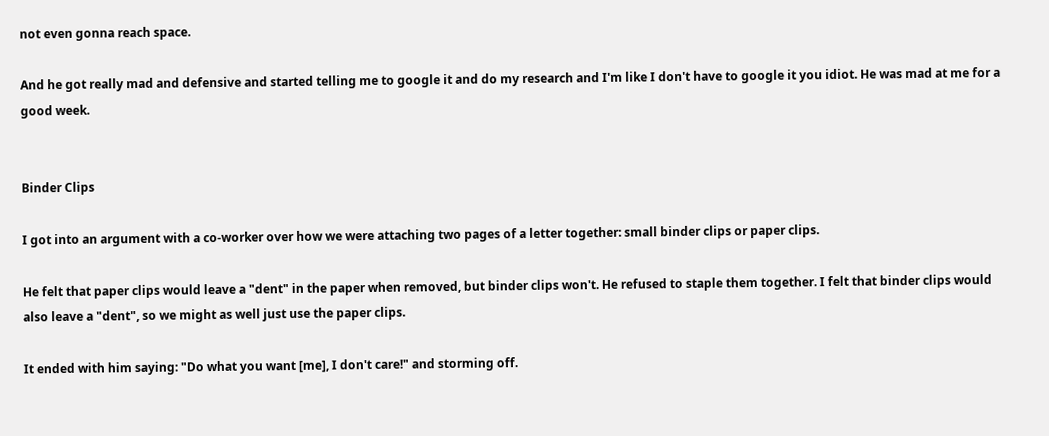not even gonna reach space.

And he got really mad and defensive and started telling me to google it and do my research and I'm like I don't have to google it you idiot. He was mad at me for a good week.


Binder Clips

I got into an argument with a co-worker over how we were attaching two pages of a letter together: small binder clips or paper clips.

He felt that paper clips would leave a "dent" in the paper when removed, but binder clips won't. He refused to staple them together. I felt that binder clips would also leave a "dent", so we might as well just use the paper clips.

It ended with him saying: "Do what you want [me], I don't care!" and storming off.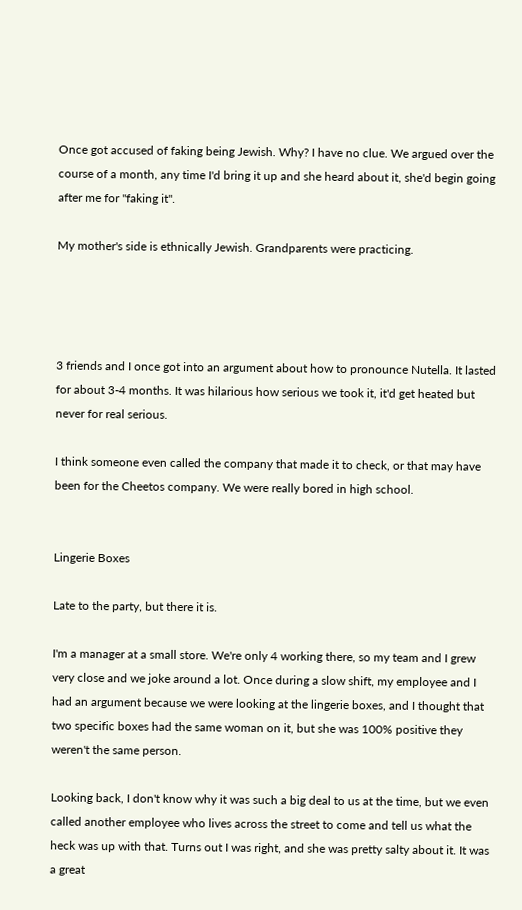Once got accused of faking being Jewish. Why? I have no clue. We argued over the course of a month, any time I'd bring it up and she heard about it, she'd begin going after me for "faking it".

My mother's side is ethnically Jewish. Grandparents were practicing.




3 friends and I once got into an argument about how to pronounce Nutella. It lasted for about 3-4 months. It was hilarious how serious we took it, it'd get heated but never for real serious.

I think someone even called the company that made it to check, or that may have been for the Cheetos company. We were really bored in high school.


Lingerie Boxes

Late to the party, but there it is.

I'm a manager at a small store. We're only 4 working there, so my team and I grew very close and we joke around a lot. Once during a slow shift, my employee and I had an argument because we were looking at the lingerie boxes, and I thought that two specific boxes had the same woman on it, but she was 100% positive they weren't the same person.

Looking back, I don't know why it was such a big deal to us at the time, but we even called another employee who lives across the street to come and tell us what the heck was up with that. Turns out I was right, and she was pretty salty about it. It was a great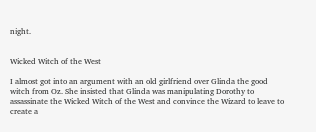night.


Wicked Witch of the West

I almost got into an argument with an old girlfriend over Glinda the good witch from Oz. She insisted that Glinda was manipulating Dorothy to assassinate the Wicked Witch of the West and convince the Wizard to leave to create a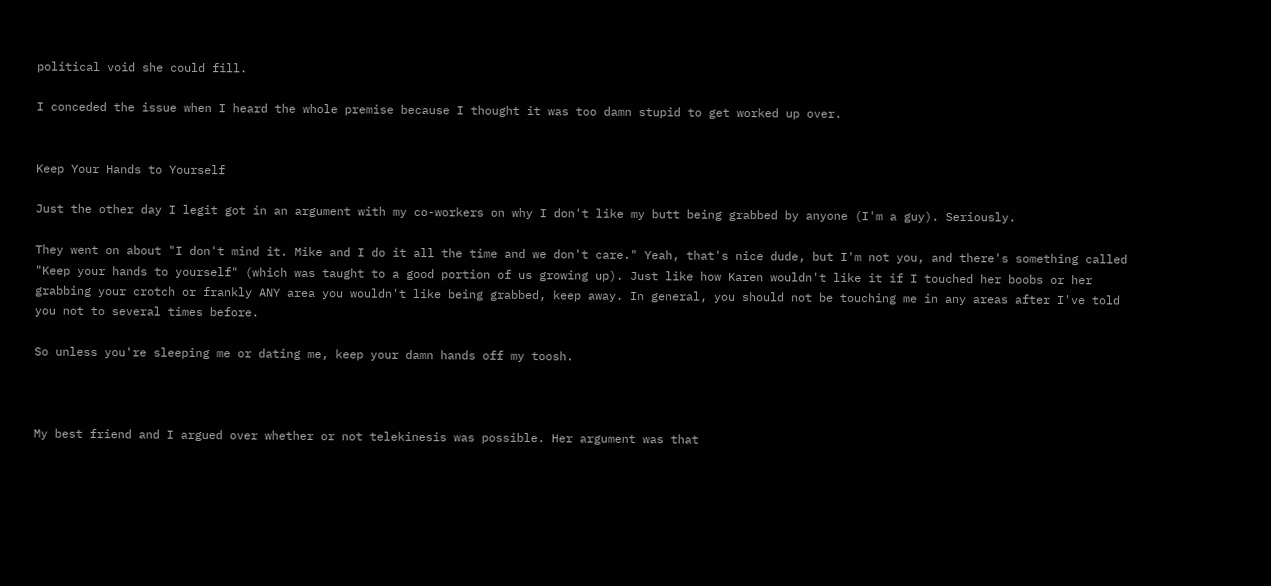political void she could fill.

I conceded the issue when I heard the whole premise because I thought it was too damn stupid to get worked up over.


Keep Your Hands to Yourself

Just the other day I legit got in an argument with my co-workers on why I don't like my butt being grabbed by anyone (I'm a guy). Seriously.

They went on about "I don't mind it. Mike and I do it all the time and we don't care." Yeah, that's nice dude, but I'm not you, and there's something called "Keep your hands to yourself" (which was taught to a good portion of us growing up). Just like how Karen wouldn't like it if I touched her boobs or her grabbing your crotch or frankly ANY area you wouldn't like being grabbed, keep away. In general, you should not be touching me in any areas after I've told you not to several times before.

So unless you're sleeping me or dating me, keep your damn hands off my toosh.



My best friend and I argued over whether or not telekinesis was possible. Her argument was that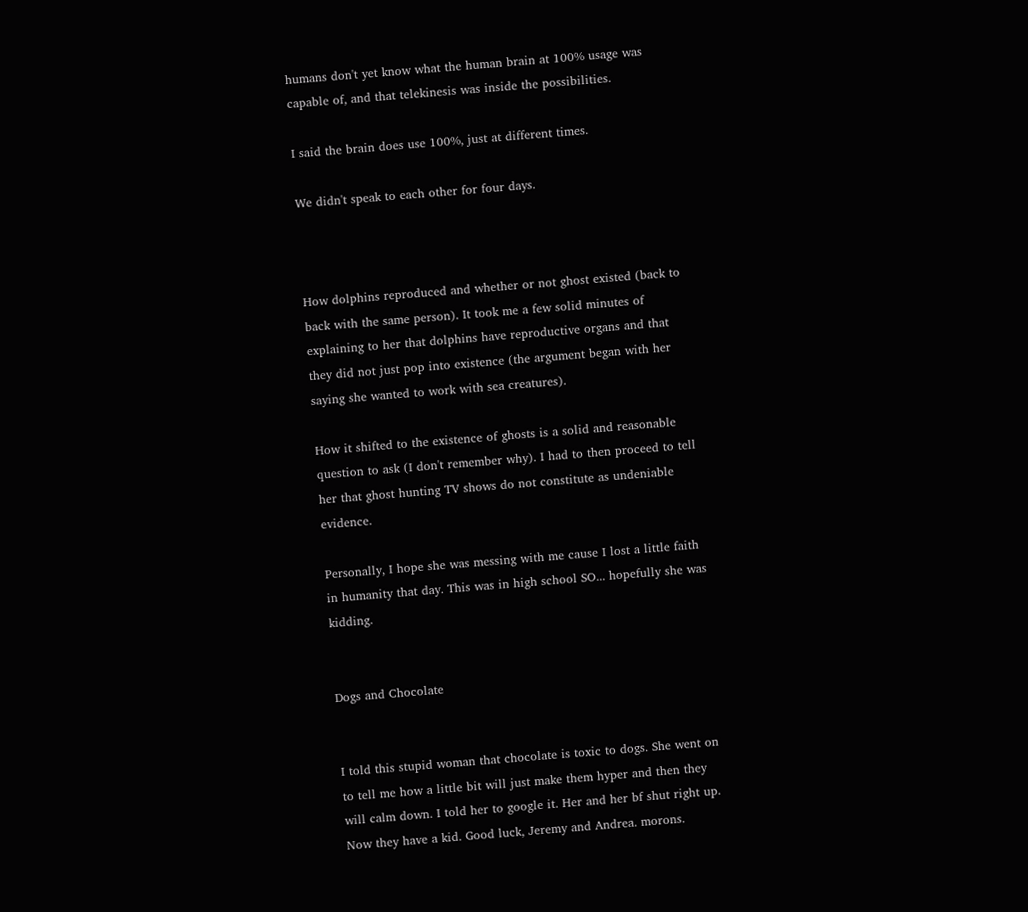humans don't yet know what the human brain at 100% usage was capable of, and that telekinesis was inside the possibilities.

I said the brain does use 100%, just at different times.

We didn't speak to each other for four days.



How dolphins reproduced and whether or not ghost existed (back to back with the same person). It took me a few solid minutes of explaining to her that dolphins have reproductive organs and that they did not just pop into existence (the argument began with her saying she wanted to work with sea creatures).

How it shifted to the existence of ghosts is a solid and reasonable question to ask (I don't remember why). I had to then proceed to tell her that ghost hunting TV shows do not constitute as undeniable evidence.

Personally, I hope she was messing with me cause I lost a little faith in humanity that day. This was in high school SO... hopefully she was kidding.


Dogs and Chocolate


I told this stupid woman that chocolate is toxic to dogs. She went on to tell me how a little bit will just make them hyper and then they will calm down. I told her to google it. Her and her bf shut right up. Now they have a kid. Good luck, Jeremy and Andrea. morons.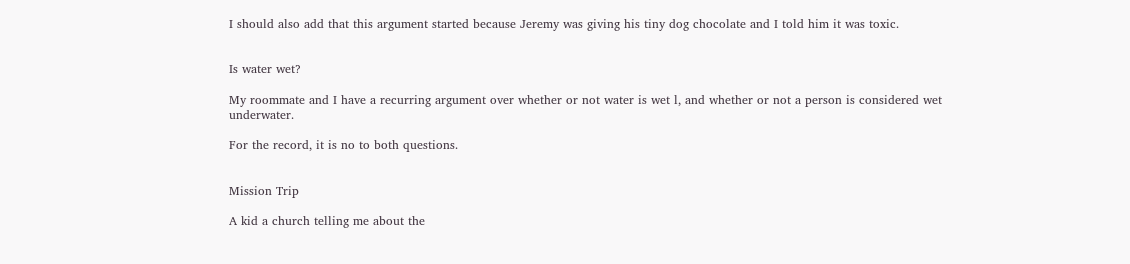I should also add that this argument started because Jeremy was giving his tiny dog chocolate and I told him it was toxic.


Is water wet?

My roommate and I have a recurring argument over whether or not water is wet l, and whether or not a person is considered wet underwater.

For the record, it is no to both questions.


Mission Trip

A kid a church telling me about the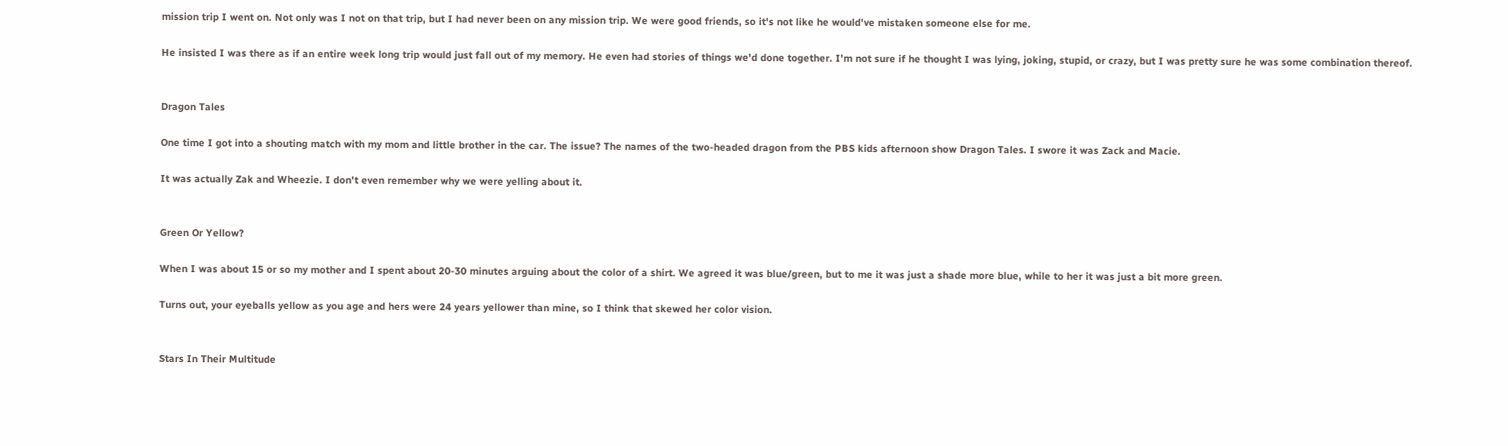mission trip I went on. Not only was I not on that trip, but I had never been on any mission trip. We were good friends, so it's not like he would've mistaken someone else for me.

He insisted I was there as if an entire week long trip would just fall out of my memory. He even had stories of things we'd done together. I'm not sure if he thought I was lying, joking, stupid, or crazy, but I was pretty sure he was some combination thereof.


Dragon Tales

One time I got into a shouting match with my mom and little brother in the car. The issue? The names of the two-headed dragon from the PBS kids afternoon show Dragon Tales. I swore it was Zack and Macie.

It was actually Zak and Wheezie. I don't even remember why we were yelling about it.


Green Or Yellow?

When I was about 15 or so my mother and I spent about 20-30 minutes arguing about the color of a shirt. We agreed it was blue/green, but to me it was just a shade more blue, while to her it was just a bit more green.

Turns out, your eyeballs yellow as you age and hers were 24 years yellower than mine, so I think that skewed her color vision.


Stars In Their Multitude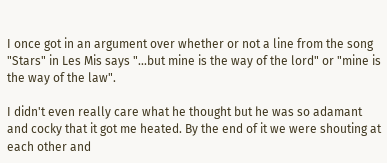I once got in an argument over whether or not a line from the song "Stars" in Les Mis says "...but mine is the way of the lord" or "mine is the way of the law".

I didn't even really care what he thought but he was so adamant and cocky that it got me heated. By the end of it we were shouting at each other and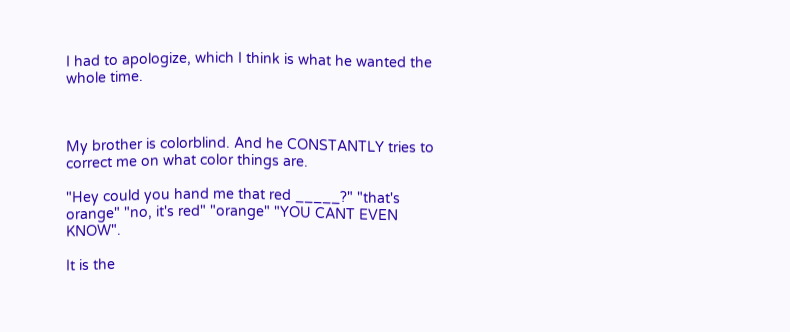I had to apologize, which I think is what he wanted the whole time.



My brother is colorblind. And he CONSTANTLY tries to correct me on what color things are.

"Hey could you hand me that red _____?" "that's orange" "no, it's red" "orange" "YOU CANT EVEN KNOW".

It is the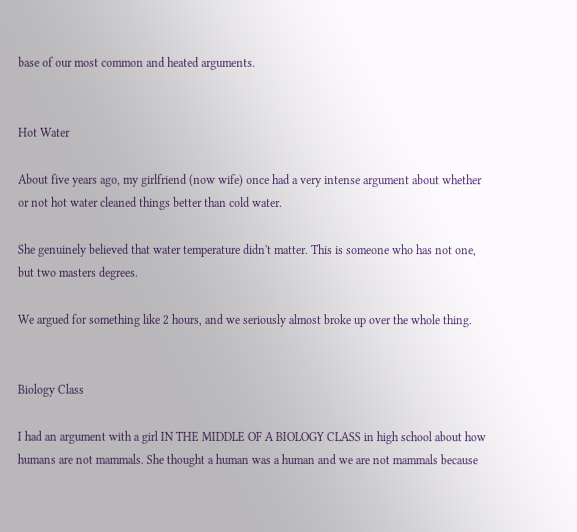base of our most common and heated arguments.


Hot Water

About five years ago, my girlfriend (now wife) once had a very intense argument about whether or not hot water cleaned things better than cold water.

She genuinely believed that water temperature didn't matter. This is someone who has not one, but two masters degrees.

We argued for something like 2 hours, and we seriously almost broke up over the whole thing.


Biology Class

I had an argument with a girl IN THE MIDDLE OF A BIOLOGY CLASS in high school about how humans are not mammals. She thought a human was a human and we are not mammals because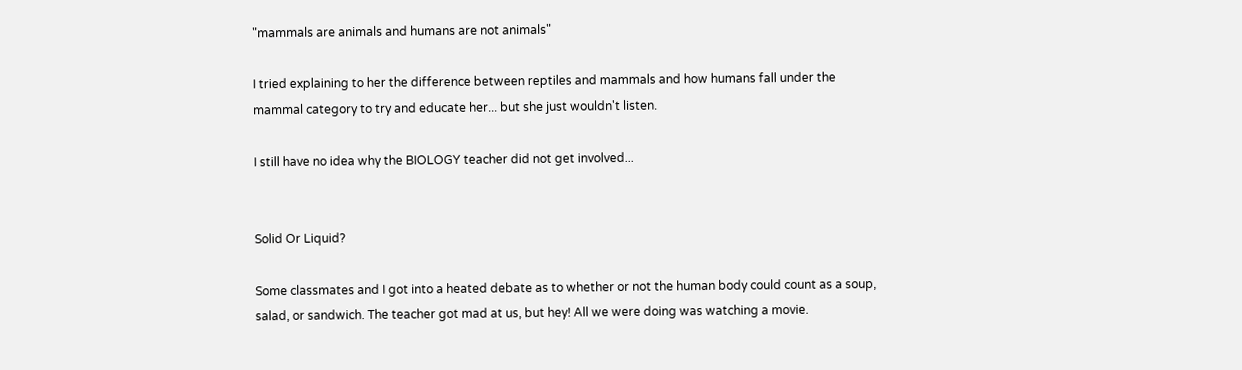"mammals are animals and humans are not animals"

I tried explaining to her the difference between reptiles and mammals and how humans fall under the mammal category to try and educate her... but she just wouldn't listen.

I still have no idea why the BIOLOGY teacher did not get involved...


Solid Or Liquid?

Some classmates and I got into a heated debate as to whether or not the human body could count as a soup, salad, or sandwich. The teacher got mad at us, but hey! All we were doing was watching a movie.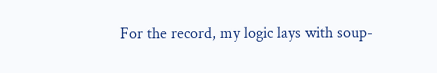For the record, my logic lays with soup-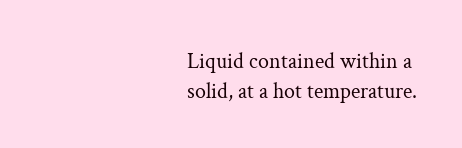Liquid contained within a solid, at a hot temperature.